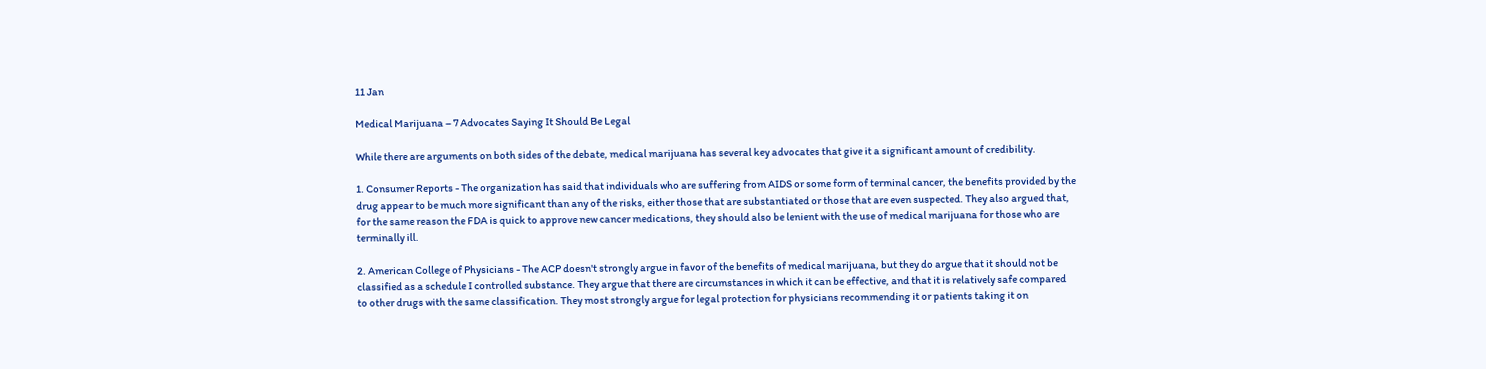11 Jan

Medical Marijuana – 7 Advocates Saying It Should Be Legal

While there are arguments on both sides of the debate, medical marijuana has several key advocates that give it a significant amount of credibility.

1. Consumer Reports - The organization has said that individuals who are suffering from AIDS or some form of terminal cancer, the benefits provided by the drug appear to be much more significant than any of the risks, either those that are substantiated or those that are even suspected. They also argued that, for the same reason the FDA is quick to approve new cancer medications, they should also be lenient with the use of medical marijuana for those who are terminally ill.

2. American College of Physicians - The ACP doesn't strongly argue in favor of the benefits of medical marijuana, but they do argue that it should not be classified as a schedule I controlled substance. They argue that there are circumstances in which it can be effective, and that it is relatively safe compared to other drugs with the same classification. They most strongly argue for legal protection for physicians recommending it or patients taking it on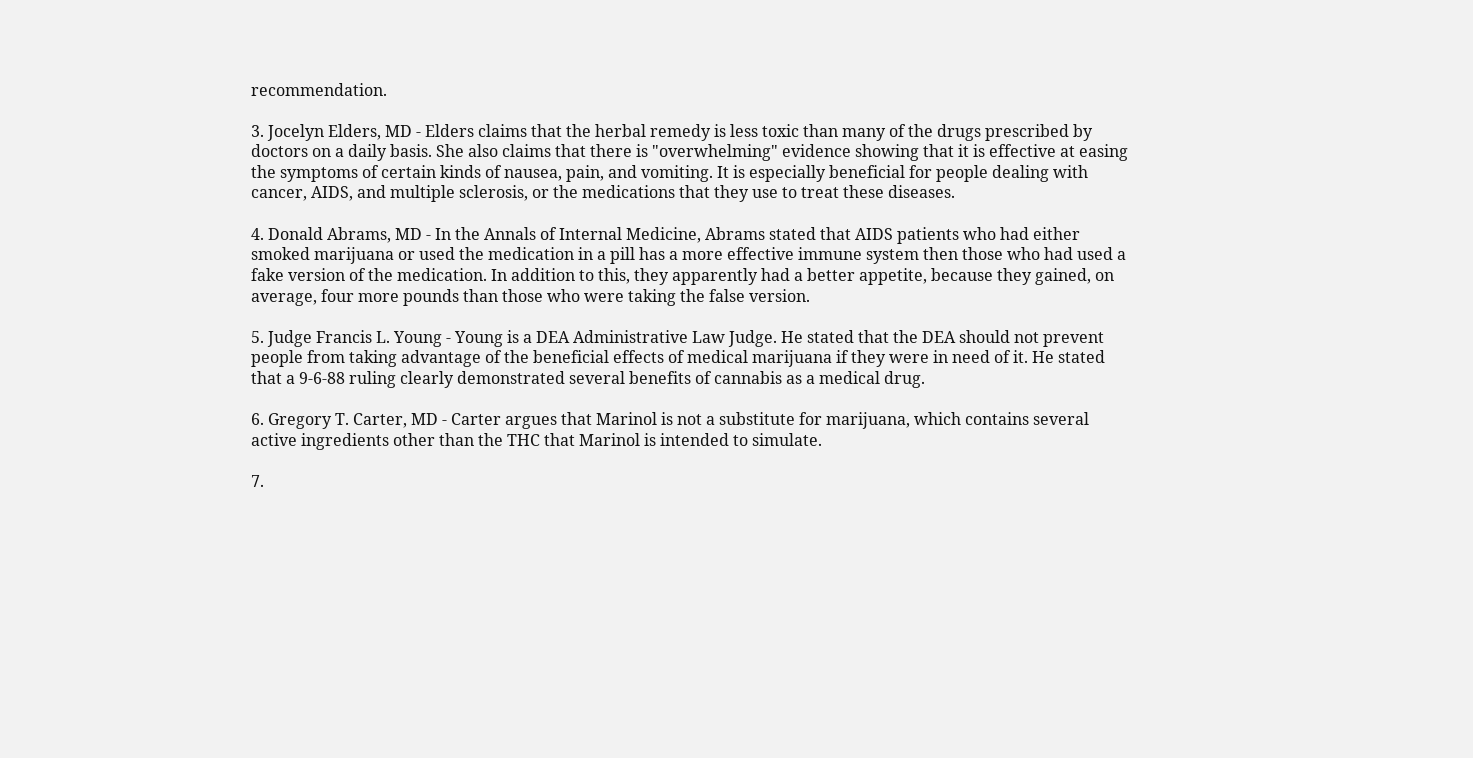recommendation.

3. Jocelyn Elders, MD - Elders claims that the herbal remedy is less toxic than many of the drugs prescribed by doctors on a daily basis. She also claims that there is "overwhelming" evidence showing that it is effective at easing the symptoms of certain kinds of nausea, pain, and vomiting. It is especially beneficial for people dealing with cancer, AIDS, and multiple sclerosis, or the medications that they use to treat these diseases.

4. Donald Abrams, MD - In the Annals of Internal Medicine, Abrams stated that AIDS patients who had either smoked marijuana or used the medication in a pill has a more effective immune system then those who had used a fake version of the medication. In addition to this, they apparently had a better appetite, because they gained, on average, four more pounds than those who were taking the false version.

5. Judge Francis L. Young - Young is a DEA Administrative Law Judge. He stated that the DEA should not prevent people from taking advantage of the beneficial effects of medical marijuana if they were in need of it. He stated that a 9-6-88 ruling clearly demonstrated several benefits of cannabis as a medical drug.

6. Gregory T. Carter, MD - Carter argues that Marinol is not a substitute for marijuana, which contains several active ingredients other than the THC that Marinol is intended to simulate.

7.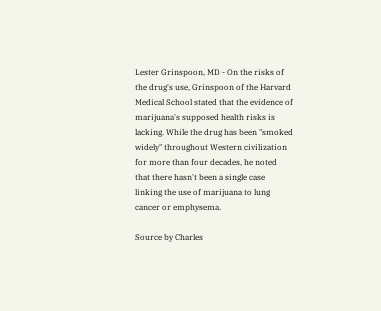Lester Grinspoon, MD - On the risks of the drug's use, Grinspoon of the Harvard Medical School stated that the evidence of marijuana's supposed health risks is lacking. While the drug has been "smoked widely" throughout Western civilization for more than four decades, he noted that there hasn't been a single case linking the use of marijuana to lung cancer or emphysema.

Source by Charles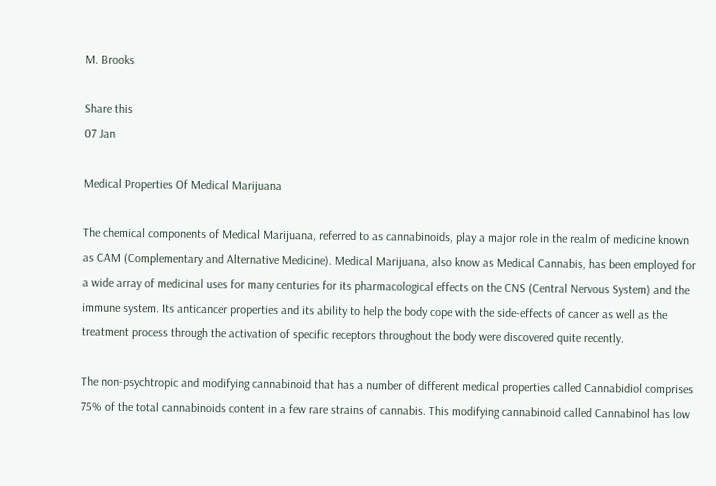M. Brooks

Share this
07 Jan

Medical Properties Of Medical Marijuana

The chemical components of Medical Marijuana, referred to as cannabinoids, play a major role in the realm of medicine known as CAM (Complementary and Alternative Medicine). Medical Marijuana, also know as Medical Cannabis, has been employed for a wide array of medicinal uses for many centuries for its pharmacological effects on the CNS (Central Nervous System) and the immune system. Its anticancer properties and its ability to help the body cope with the side-effects of cancer as well as the treatment process through the activation of specific receptors throughout the body were discovered quite recently.

The non-psychtropic and modifying cannabinoid that has a number of different medical properties called Cannabidiol comprises 75% of the total cannabinoids content in a few rare strains of cannabis. This modifying cannabinoid called Cannabinol has low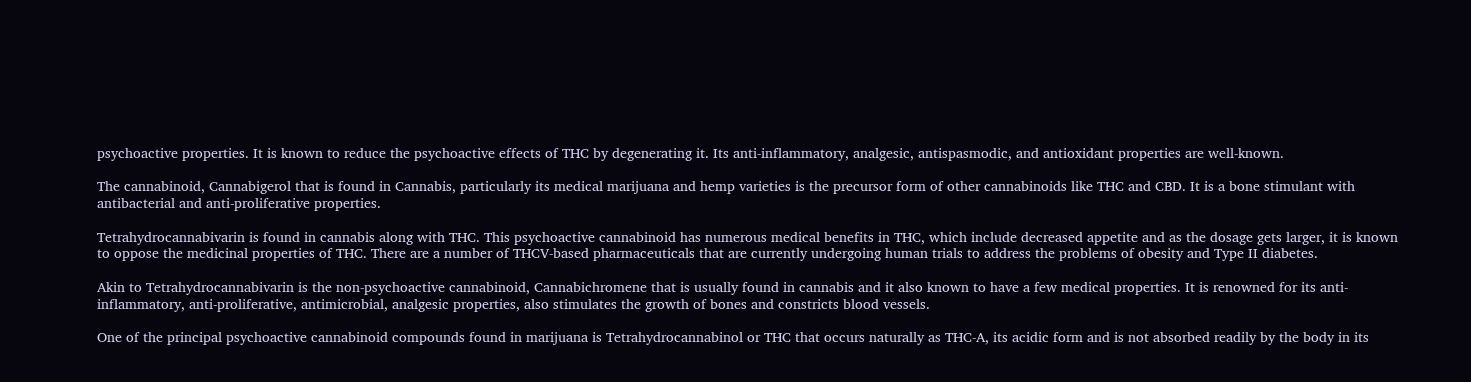psychoactive properties. It is known to reduce the psychoactive effects of THC by degenerating it. Its anti-inflammatory, analgesic, antispasmodic, and antioxidant properties are well-known.

The cannabinoid, Cannabigerol that is found in Cannabis, particularly its medical marijuana and hemp varieties is the precursor form of other cannabinoids like THC and CBD. It is a bone stimulant with antibacterial and anti-proliferative properties.

Tetrahydrocannabivarin is found in cannabis along with THC. This psychoactive cannabinoid has numerous medical benefits in THC, which include decreased appetite and as the dosage gets larger, it is known to oppose the medicinal properties of THC. There are a number of THCV-based pharmaceuticals that are currently undergoing human trials to address the problems of obesity and Type II diabetes.

Akin to Tetrahydrocannabivarin is the non-psychoactive cannabinoid, Cannabichromene that is usually found in cannabis and it also known to have a few medical properties. It is renowned for its anti-inflammatory, anti-proliferative, antimicrobial, analgesic properties, also stimulates the growth of bones and constricts blood vessels.

One of the principal psychoactive cannabinoid compounds found in marijuana is Tetrahydrocannabinol or THC that occurs naturally as THC-A, its acidic form and is not absorbed readily by the body in its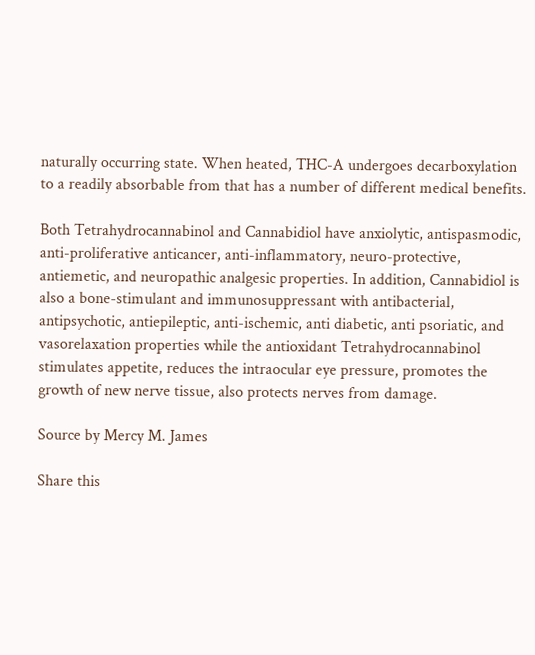naturally occurring state. When heated, THC-A undergoes decarboxylation to a readily absorbable from that has a number of different medical benefits.

Both Tetrahydrocannabinol and Cannabidiol have anxiolytic, antispasmodic, anti-proliferative anticancer, anti-inflammatory, neuro-protective, antiemetic, and neuropathic analgesic properties. In addition, Cannabidiol is also a bone-stimulant and immunosuppressant with antibacterial, antipsychotic, antiepileptic, anti-ischemic, anti diabetic, anti psoriatic, and vasorelaxation properties while the antioxidant Tetrahydrocannabinol stimulates appetite, reduces the intraocular eye pressure, promotes the growth of new nerve tissue, also protects nerves from damage.

Source by Mercy M. James

Share this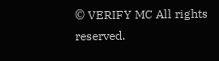© VERIFY MC All rights reserved.